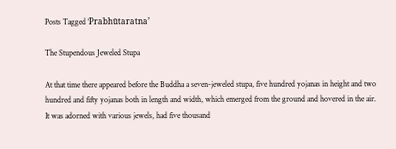Posts Tagged ‘Prabhūtaratna’

The Stupendous Jeweled Stupa

At that time there appeared before the Buddha a seven-jeweled stupa, five hundred yojanas in height and two hundred and fifty yojanas both in length and width, which emerged from the ground and hovered in the air. It was adorned with various jewels, had five thousand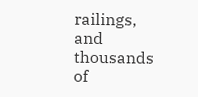railings, and thousands of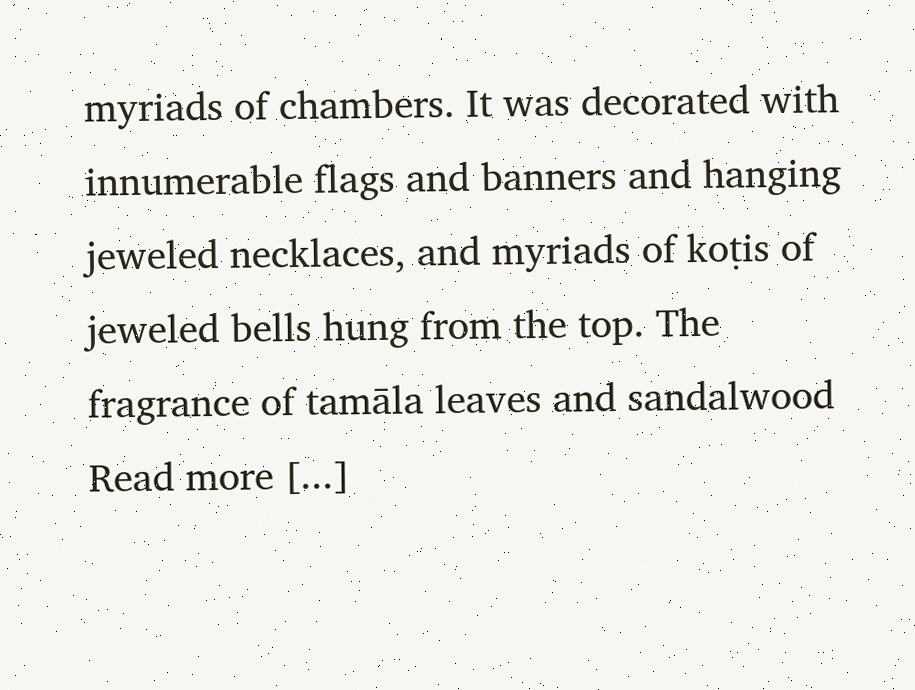myriads of chambers. It was decorated with innumerable flags and banners and hanging jeweled necklaces, and myriads of koṭis of jeweled bells hung from the top. The fragrance of tamāla leaves and sandalwood Read more [...]